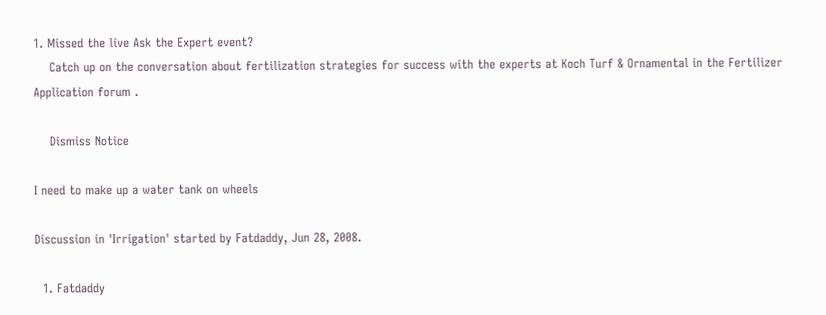1. Missed the live Ask the Expert event?
    Catch up on the conversation about fertilization strategies for success with the experts at Koch Turf & Ornamental in the Fertilizer Application forum .

    Dismiss Notice

I need to make up a water tank on wheels

Discussion in 'Irrigation' started by Fatdaddy, Jun 28, 2008.

  1. Fatdaddy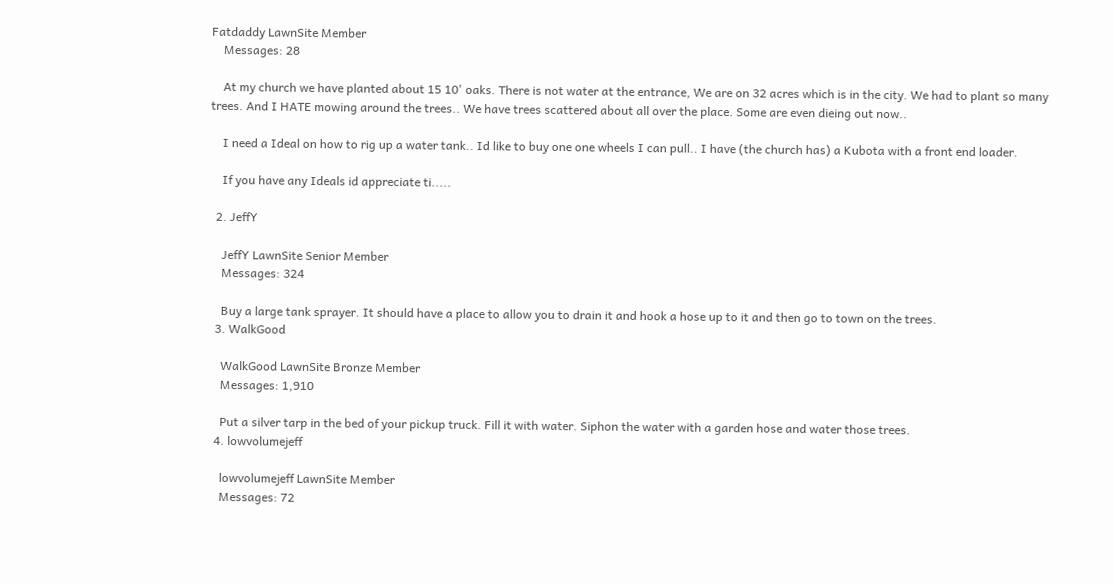Fatdaddy LawnSite Member
    Messages: 28

    At my church we have planted about 15 10' oaks. There is not water at the entrance, We are on 32 acres which is in the city. We had to plant so many trees. And I HATE mowing around the trees.. We have trees scattered about all over the place. Some are even dieing out now..

    I need a Ideal on how to rig up a water tank.. Id like to buy one one wheels I can pull.. I have (the church has) a Kubota with a front end loader.

    If you have any Ideals id appreciate ti.....

  2. JeffY

    JeffY LawnSite Senior Member
    Messages: 324

    Buy a large tank sprayer. It should have a place to allow you to drain it and hook a hose up to it and then go to town on the trees.
  3. WalkGood

    WalkGood LawnSite Bronze Member
    Messages: 1,910

    Put a silver tarp in the bed of your pickup truck. Fill it with water. Siphon the water with a garden hose and water those trees.
  4. lowvolumejeff

    lowvolumejeff LawnSite Member
    Messages: 72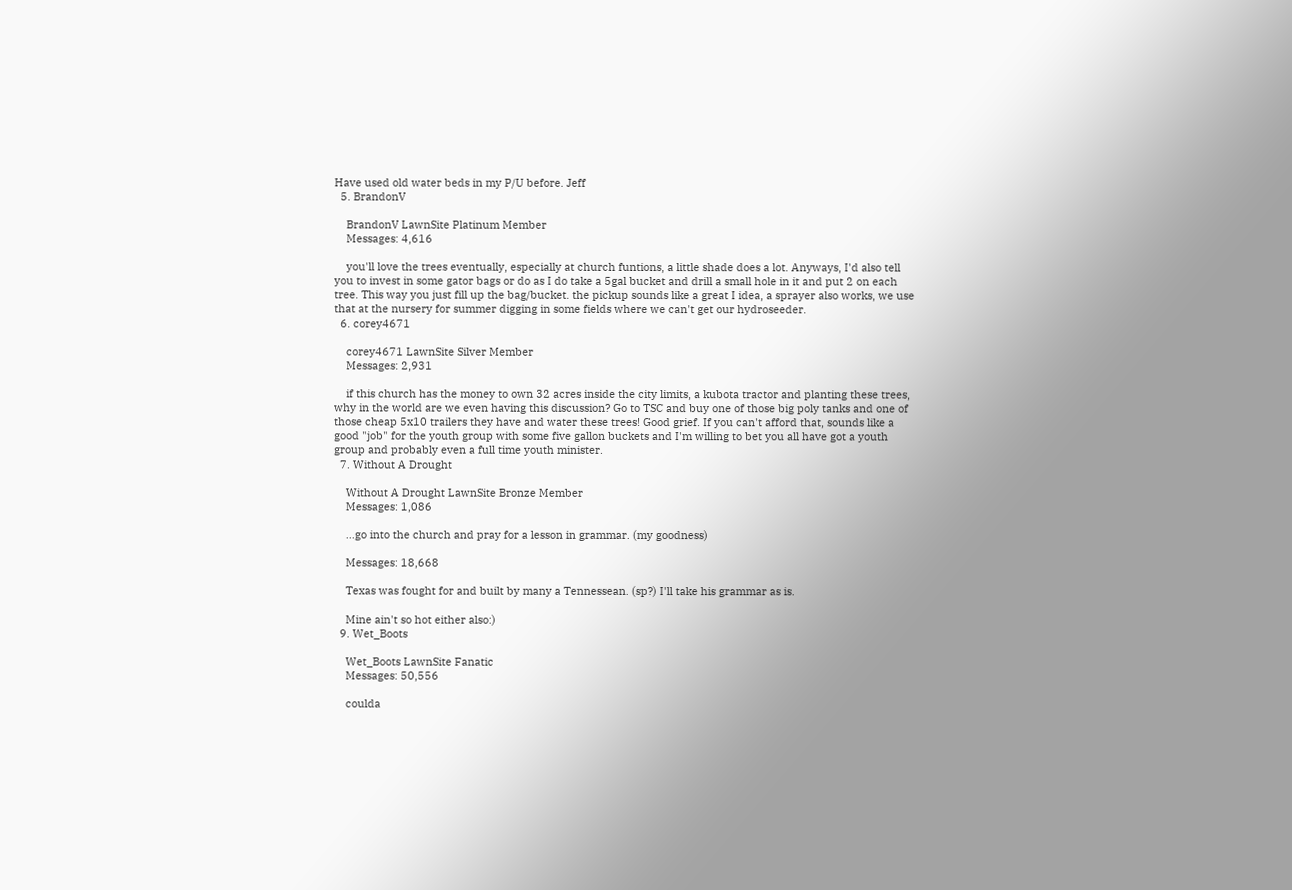Have used old water beds in my P/U before. Jeff
  5. BrandonV

    BrandonV LawnSite Platinum Member
    Messages: 4,616

    you'll love the trees eventually, especially at church funtions, a little shade does a lot. Anyways, I'd also tell you to invest in some gator bags or do as I do take a 5gal bucket and drill a small hole in it and put 2 on each tree. This way you just fill up the bag/bucket. the pickup sounds like a great I idea, a sprayer also works, we use that at the nursery for summer digging in some fields where we can't get our hydroseeder.
  6. corey4671

    corey4671 LawnSite Silver Member
    Messages: 2,931

    if this church has the money to own 32 acres inside the city limits, a kubota tractor and planting these trees, why in the world are we even having this discussion? Go to TSC and buy one of those big poly tanks and one of those cheap 5x10 trailers they have and water these trees! Good grief. If you can't afford that, sounds like a good "job" for the youth group with some five gallon buckets and I'm willing to bet you all have got a youth group and probably even a full time youth minister.
  7. Without A Drought

    Without A Drought LawnSite Bronze Member
    Messages: 1,086

    ...go into the church and pray for a lesson in grammar. (my goodness)

    Messages: 18,668

    Texas was fought for and built by many a Tennessean. (sp?) I'll take his grammar as is.

    Mine ain't so hot either also:)
  9. Wet_Boots

    Wet_Boots LawnSite Fanatic
    Messages: 50,556

    coulda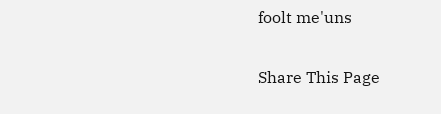foolt me'uns

Share This Page